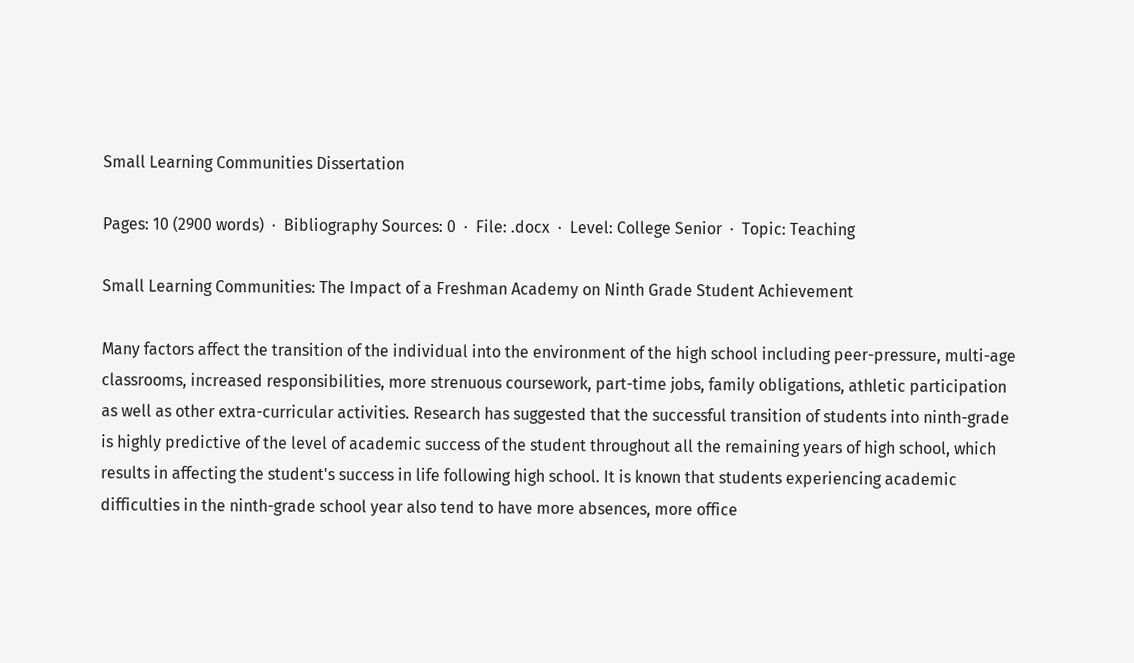Small Learning Communities Dissertation

Pages: 10 (2900 words)  ·  Bibliography Sources: 0  ·  File: .docx  ·  Level: College Senior  ·  Topic: Teaching

Small Learning Communities: The Impact of a Freshman Academy on Ninth Grade Student Achievement

Many factors affect the transition of the individual into the environment of the high school including peer-pressure, multi-age classrooms, increased responsibilities, more strenuous coursework, part-time jobs, family obligations, athletic participation as well as other extra-curricular activities. Research has suggested that the successful transition of students into ninth-grade is highly predictive of the level of academic success of the student throughout all the remaining years of high school, which results in affecting the student's success in life following high school. It is known that students experiencing academic difficulties in the ninth-grade school year also tend to have more absences, more office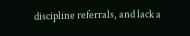discipline referrals, and lack a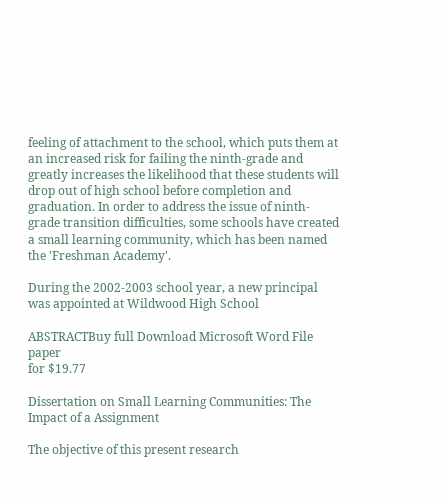feeling of attachment to the school, which puts them at an increased risk for failing the ninth-grade and greatly increases the likelihood that these students will drop out of high school before completion and graduation. In order to address the issue of ninth-grade transition difficulties, some schools have created a small learning community, which has been named the 'Freshman Academy'.

During the 2002-2003 school year, a new principal was appointed at Wildwood High School

ABSTRACTBuy full Download Microsoft Word File paper
for $19.77

Dissertation on Small Learning Communities: The Impact of a Assignment

The objective of this present research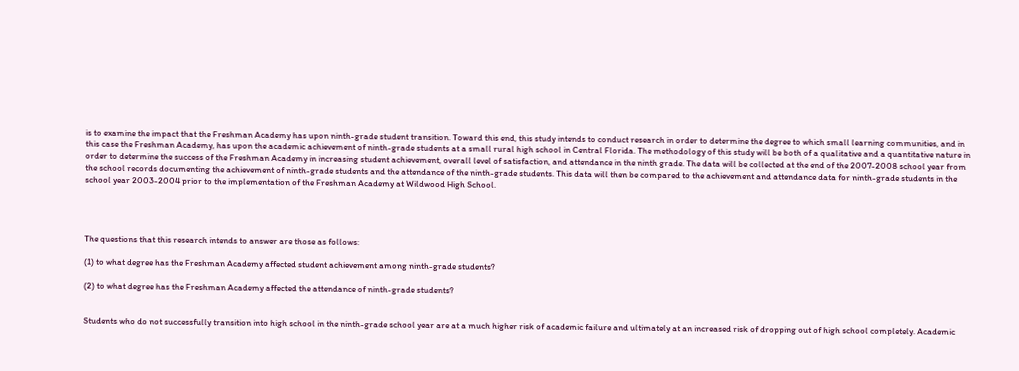is to examine the impact that the Freshman Academy has upon ninth-grade student transition. Toward this end, this study intends to conduct research in order to determine the degree to which small learning communities, and in this case the Freshman Academy, has upon the academic achievement of ninth-grade students at a small rural high school in Central Florida. The methodology of this study will be both of a qualitative and a quantitative nature in order to determine the success of the Freshman Academy in increasing student achievement, overall level of satisfaction, and attendance in the ninth grade. The data will be collected at the end of the 2007-2008 school year from the school records documenting the achievement of ninth-grade students and the attendance of the ninth-grade students. This data will then be compared to the achievement and attendance data for ninth-grade students in the school year 2003-2004 prior to the implementation of the Freshman Academy at Wildwood High School.




The questions that this research intends to answer are those as follows:

(1) to what degree has the Freshman Academy affected student achievement among ninth-grade students?

(2) to what degree has the Freshman Academy affected the attendance of ninth-grade students?


Students who do not successfully transition into high school in the ninth-grade school year are at a much higher risk of academic failure and ultimately at an increased risk of dropping out of high school completely. Academic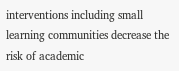interventions including small learning communities decrease the risk of academic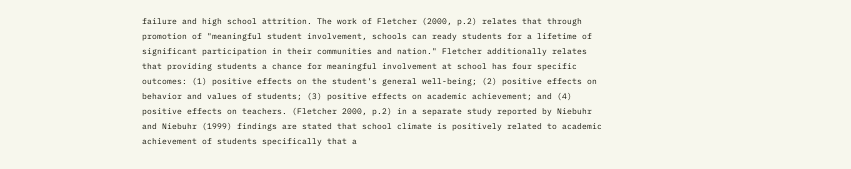failure and high school attrition. The work of Fletcher (2000, p.2) relates that through promotion of "meaningful student involvement, schools can ready students for a lifetime of significant participation in their communities and nation." Fletcher additionally relates that providing students a chance for meaningful involvement at school has four specific outcomes: (1) positive effects on the student's general well-being; (2) positive effects on behavior and values of students; (3) positive effects on academic achievement; and (4) positive effects on teachers. (Fletcher 2000, p.2) in a separate study reported by Niebuhr and Niebuhr (1999) findings are stated that school climate is positively related to academic achievement of students specifically that a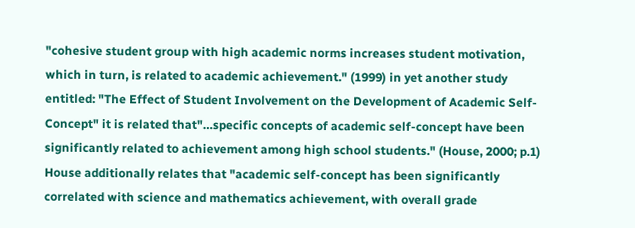"cohesive student group with high academic norms increases student motivation, which in turn, is related to academic achievement." (1999) in yet another study entitled: "The Effect of Student Involvement on the Development of Academic Self-Concept" it is related that"…specific concepts of academic self-concept have been significantly related to achievement among high school students." (House, 2000; p.1) House additionally relates that "academic self-concept has been significantly correlated with science and mathematics achievement, with overall grade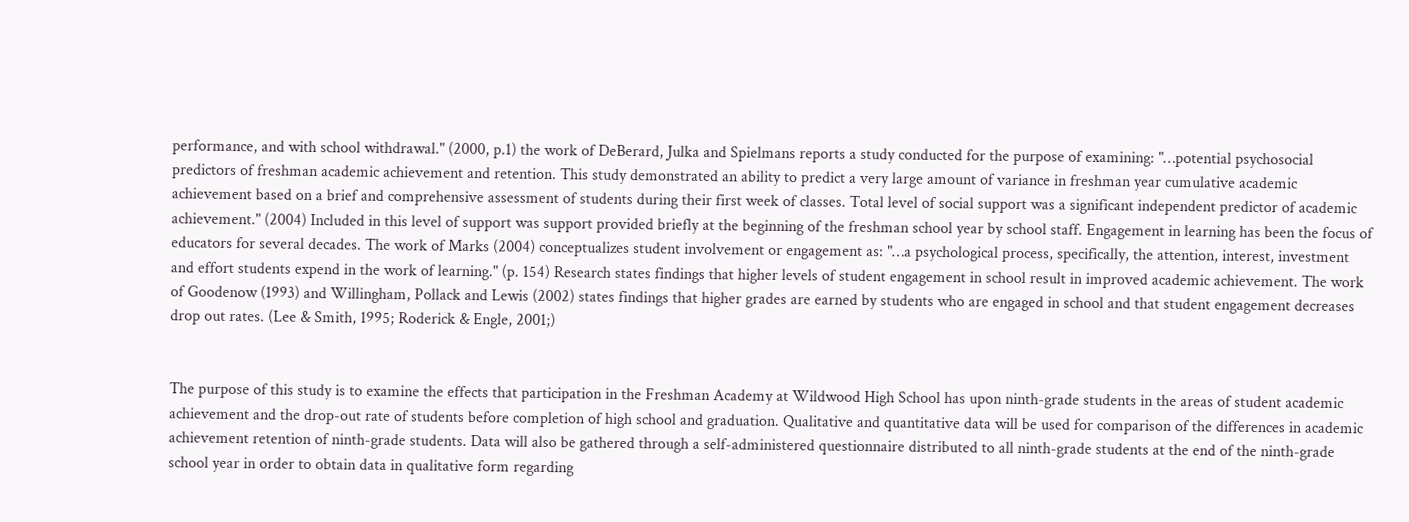performance, and with school withdrawal." (2000, p.1) the work of DeBerard, Julka and Spielmans reports a study conducted for the purpose of examining: "…potential psychosocial predictors of freshman academic achievement and retention. This study demonstrated an ability to predict a very large amount of variance in freshman year cumulative academic achievement based on a brief and comprehensive assessment of students during their first week of classes. Total level of social support was a significant independent predictor of academic achievement." (2004) Included in this level of support was support provided briefly at the beginning of the freshman school year by school staff. Engagement in learning has been the focus of educators for several decades. The work of Marks (2004) conceptualizes student involvement or engagement as: "…a psychological process, specifically, the attention, interest, investment and effort students expend in the work of learning." (p. 154) Research states findings that higher levels of student engagement in school result in improved academic achievement. The work of Goodenow (1993) and Willingham, Pollack and Lewis (2002) states findings that higher grades are earned by students who are engaged in school and that student engagement decreases drop out rates. (Lee & Smith, 1995; Roderick & Engle, 2001;)


The purpose of this study is to examine the effects that participation in the Freshman Academy at Wildwood High School has upon ninth-grade students in the areas of student academic achievement and the drop-out rate of students before completion of high school and graduation. Qualitative and quantitative data will be used for comparison of the differences in academic achievement retention of ninth-grade students. Data will also be gathered through a self-administered questionnaire distributed to all ninth-grade students at the end of the ninth-grade school year in order to obtain data in qualitative form regarding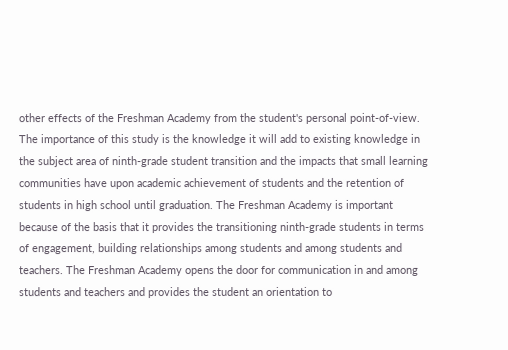other effects of the Freshman Academy from the student's personal point-of-view. The importance of this study is the knowledge it will add to existing knowledge in the subject area of ninth-grade student transition and the impacts that small learning communities have upon academic achievement of students and the retention of students in high school until graduation. The Freshman Academy is important because of the basis that it provides the transitioning ninth-grade students in terms of engagement, building relationships among students and among students and teachers. The Freshman Academy opens the door for communication in and among students and teachers and provides the student an orientation to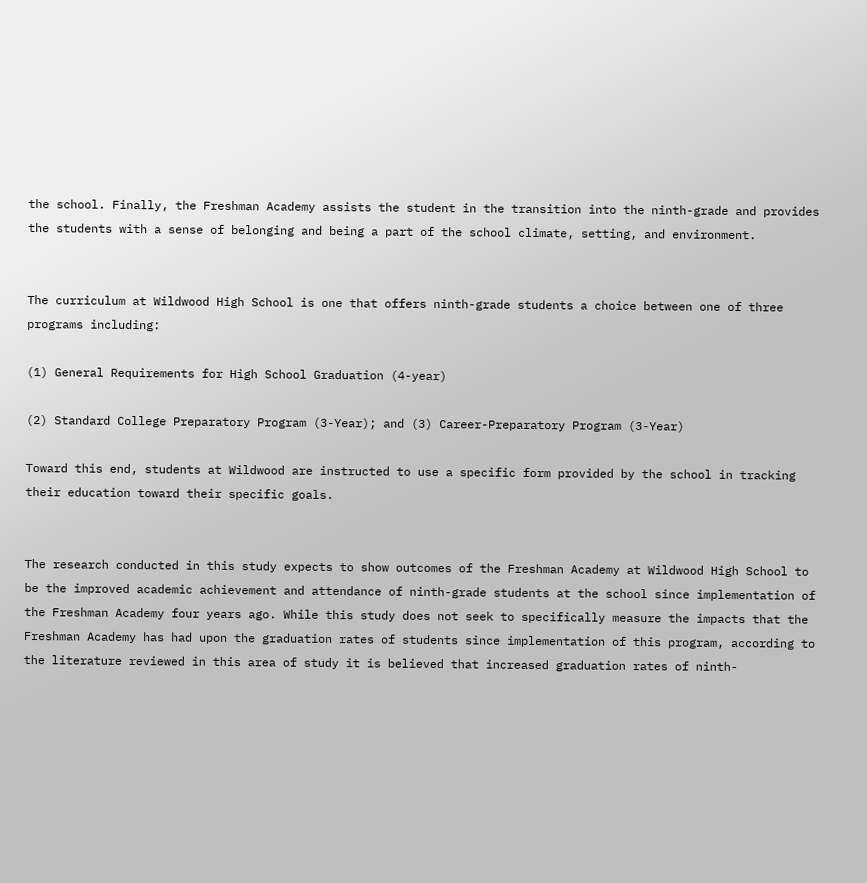the school. Finally, the Freshman Academy assists the student in the transition into the ninth-grade and provides the students with a sense of belonging and being a part of the school climate, setting, and environment.


The curriculum at Wildwood High School is one that offers ninth-grade students a choice between one of three programs including:

(1) General Requirements for High School Graduation (4-year)

(2) Standard College Preparatory Program (3-Year); and (3) Career-Preparatory Program (3-Year)

Toward this end, students at Wildwood are instructed to use a specific form provided by the school in tracking their education toward their specific goals.


The research conducted in this study expects to show outcomes of the Freshman Academy at Wildwood High School to be the improved academic achievement and attendance of ninth-grade students at the school since implementation of the Freshman Academy four years ago. While this study does not seek to specifically measure the impacts that the Freshman Academy has had upon the graduation rates of students since implementation of this program, according to the literature reviewed in this area of study it is believed that increased graduation rates of ninth-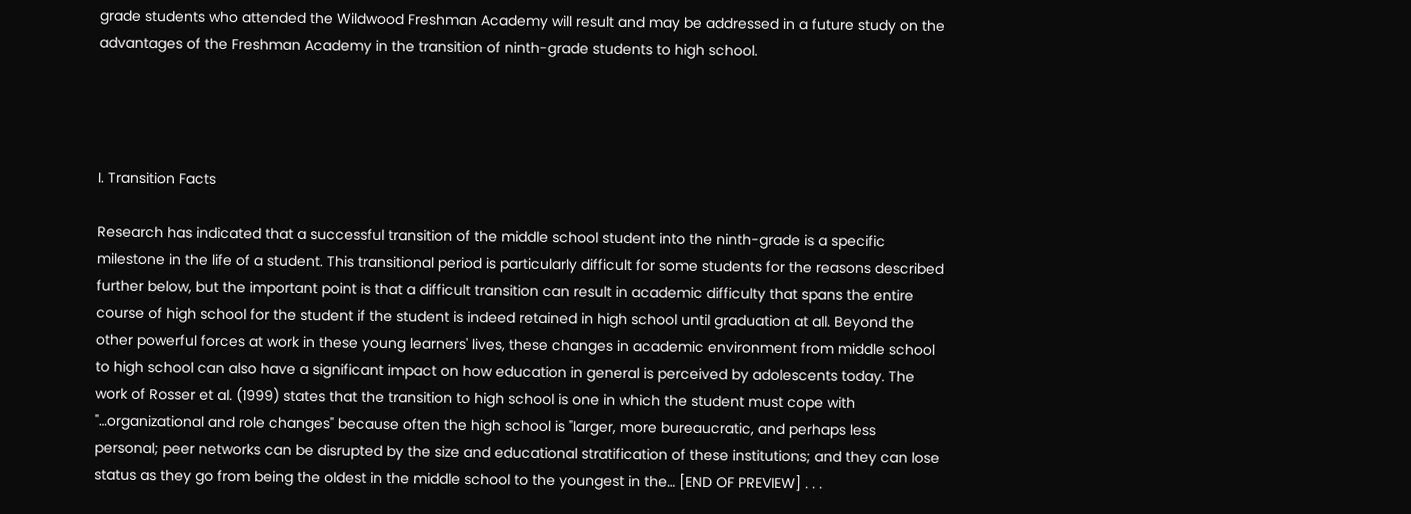grade students who attended the Wildwood Freshman Academy will result and may be addressed in a future study on the advantages of the Freshman Academy in the transition of ninth-grade students to high school.




I. Transition Facts

Research has indicated that a successful transition of the middle school student into the ninth-grade is a specific milestone in the life of a student. This transitional period is particularly difficult for some students for the reasons described further below, but the important point is that a difficult transition can result in academic difficulty that spans the entire course of high school for the student if the student is indeed retained in high school until graduation at all. Beyond the other powerful forces at work in these young learners' lives, these changes in academic environment from middle school to high school can also have a significant impact on how education in general is perceived by adolescents today. The work of Rosser et al. (1999) states that the transition to high school is one in which the student must cope with "…organizational and role changes" because often the high school is "larger, more bureaucratic, and perhaps less personal; peer networks can be disrupted by the size and educational stratification of these institutions; and they can lose status as they go from being the oldest in the middle school to the youngest in the… [END OF PREVIEW] . . .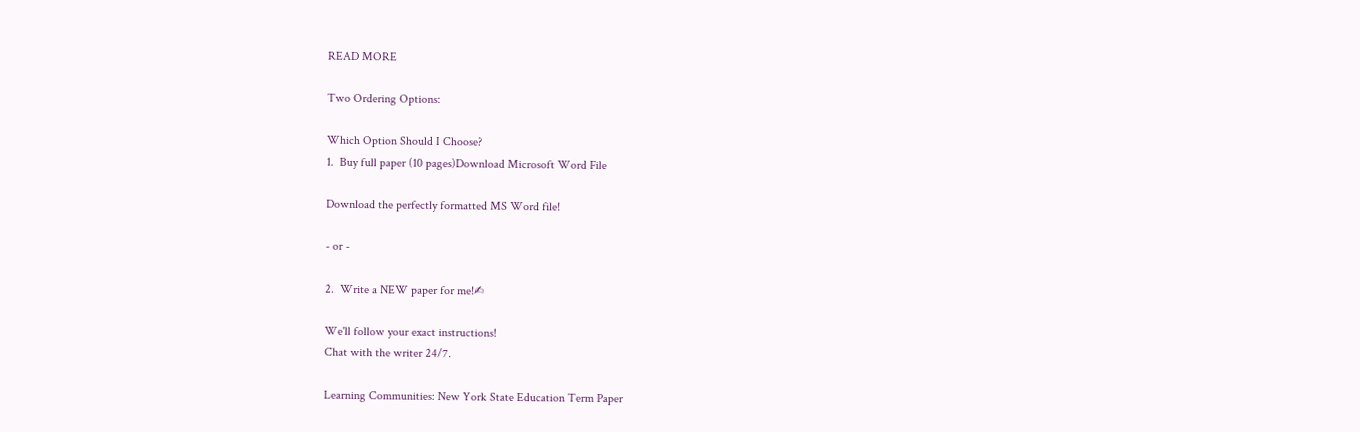READ MORE

Two Ordering Options:

Which Option Should I Choose?
1.  Buy full paper (10 pages)Download Microsoft Word File

Download the perfectly formatted MS Word file!

- or -

2.  Write a NEW paper for me!✍

We'll follow your exact instructions!
Chat with the writer 24/7.

Learning Communities: New York State Education Term Paper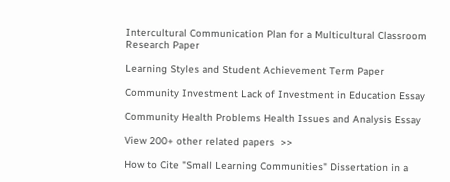Intercultural Communication Plan for a Multicultural Classroom Research Paper

Learning Styles and Student Achievement Term Paper

Community Investment Lack of Investment in Education Essay

Community Health Problems Health Issues and Analysis Essay

View 200+ other related papers  >>

How to Cite "Small Learning Communities" Dissertation in a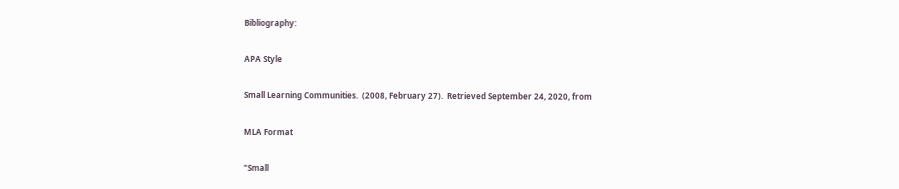Bibliography:

APA Style

Small Learning Communities.  (2008, February 27).  Retrieved September 24, 2020, from

MLA Format

"Small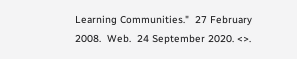Learning Communities."  27 February 2008.  Web.  24 September 2020. <>.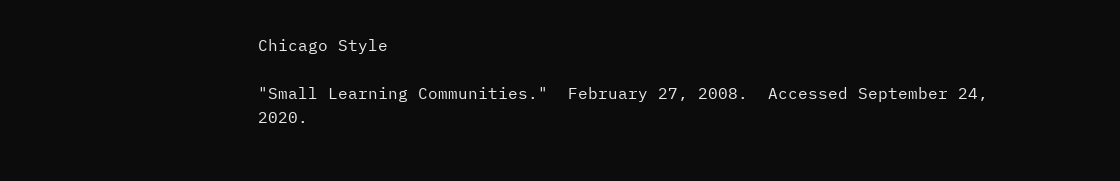Chicago Style

"Small Learning Communities."  February 27, 2008.  Accessed September 24, 2020.